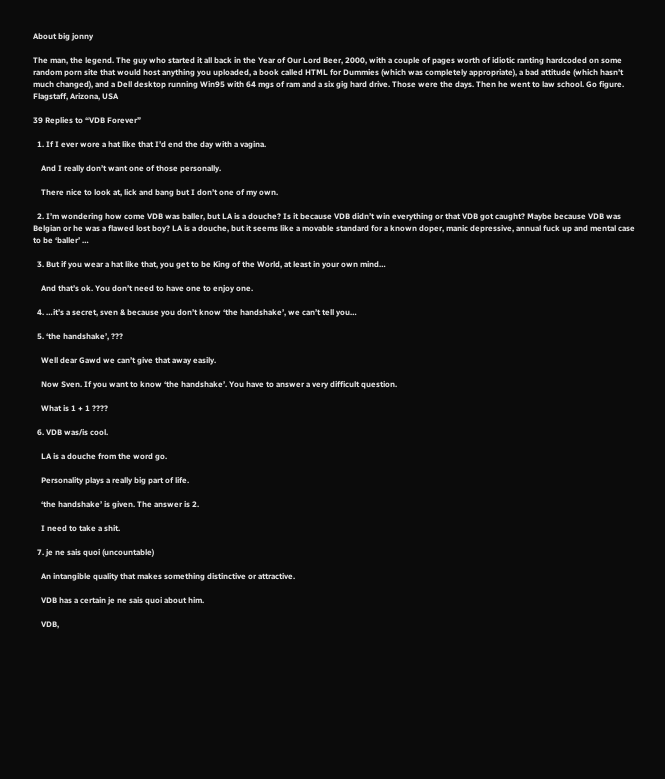About big jonny

The man, the legend. The guy who started it all back in the Year of Our Lord Beer, 2000, with a couple of pages worth of idiotic ranting hardcoded on some random porn site that would host anything you uploaded, a book called HTML for Dummies (which was completely appropriate), a bad attitude (which hasn’t much changed), and a Dell desktop running Win95 with 64 mgs of ram and a six gig hard drive. Those were the days. Then he went to law school. Go figure. Flagstaff, Arizona, USA

39 Replies to “VDB Forever”

  1. If I ever wore a hat like that I’d end the day with a vagina.

    And I really don’t want one of those personally.

    There nice to look at, lick and bang but I don’t one of my own.

  2. I’m wondering how come VDB was baller, but LA is a douche? Is it because VDB didn’t win everything or that VDB got caught? Maybe because VDB was Belgian or he was a flawed lost boy? LA is a douche, but it seems like a movable standard for a known doper, manic depressive, annual fuck up and mental case to be ‘baller’ …

  3. But if you wear a hat like that, you get to be King of the World, at least in your own mind…

    And that’s ok. You don’t need to have one to enjoy one.

  4. …it’s a secret, sven & because you don’t know ‘the handshake’, we can’t tell you…

  5. ‘the handshake’, ???

    Well dear Gawd we can’t give that away easily.

    Now Sven. If you want to know ‘the handshake’. You have to answer a very difficult question.

    What is 1 + 1 ????

  6. VDB was/is cool.

    LA is a douche from the word go.

    Personality plays a really big part of life.

    ‘the handshake’ is given. The answer is 2.

    I need to take a shit.

  7. je ne sais quoi (uncountable)

    An intangible quality that makes something distinctive or attractive.

    VDB has a certain je ne sais quoi about him.

    VDB,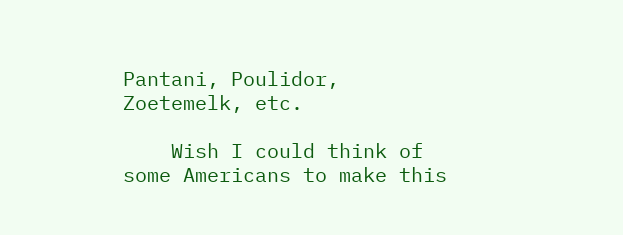Pantani, Poulidor, Zoetemelk, etc.

    Wish I could think of some Americans to make this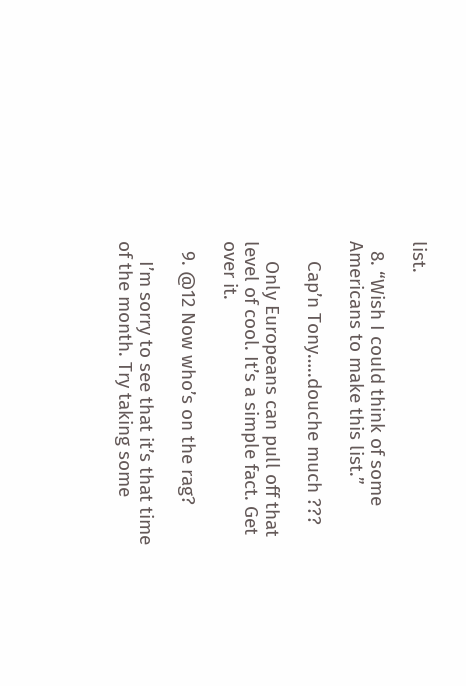list.

  8. “Wish I could think of some Americans to make this list.”

    Cap’n Tony…..douche much ???

    Only Europeans can pull off that level of cool. It’s a simple fact. Get over it.

  9. @12 Now who’s on the rag?

    I’m sorry to see that it’s that time of the month. Try taking some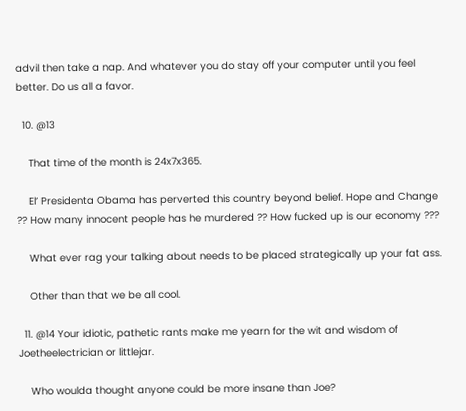advil then take a nap. And whatever you do stay off your computer until you feel better. Do us all a favor.

  10. @13

    That time of the month is 24x7x365.

    El’ Presidenta Obama has perverted this country beyond belief. Hope and Change ?? How many innocent people has he murdered ?? How fucked up is our economy ???

    What ever rag your talking about needs to be placed strategically up your fat ass.

    Other than that we be all cool.

  11. @14 Your idiotic, pathetic rants make me yearn for the wit and wisdom of Joetheelectrician or littlejar.

    Who woulda thought anyone could be more insane than Joe?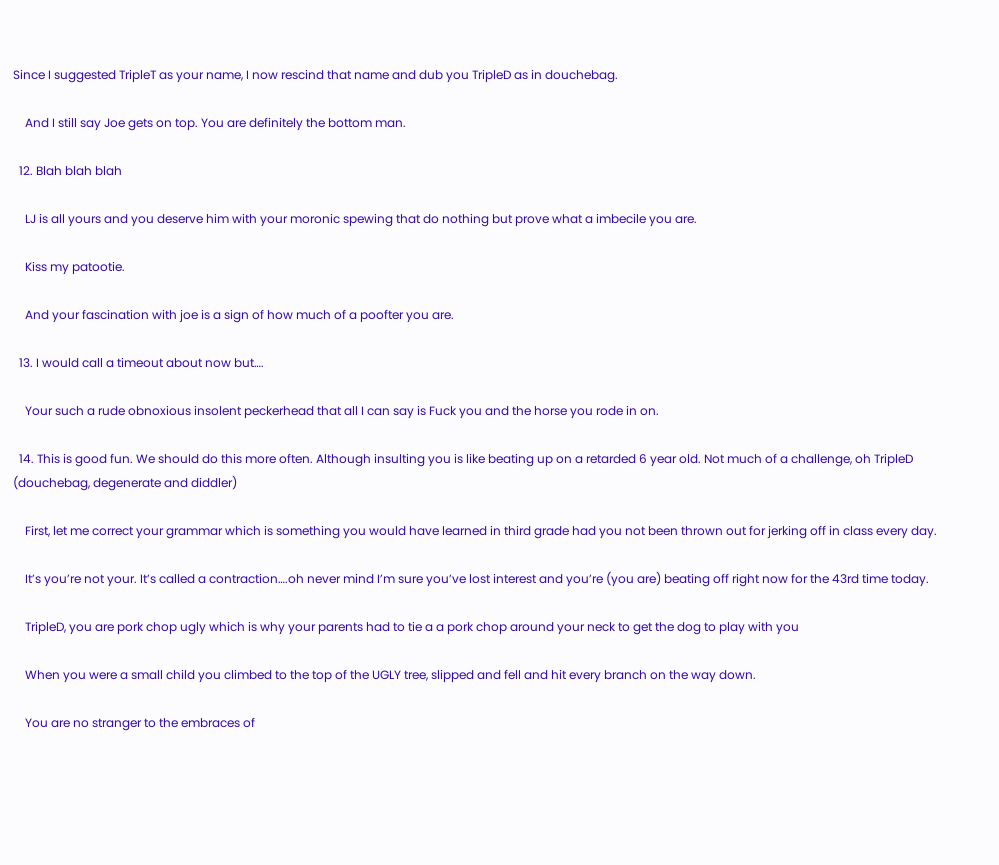Since I suggested TripleT as your name, I now rescind that name and dub you TripleD as in douchebag.

    And I still say Joe gets on top. You are definitely the bottom man.

  12. Blah blah blah

    LJ is all yours and you deserve him with your moronic spewing that do nothing but prove what a imbecile you are.

    Kiss my patootie.

    And your fascination with joe is a sign of how much of a poofter you are.

  13. I would call a timeout about now but….

    Your such a rude obnoxious insolent peckerhead that all I can say is Fuck you and the horse you rode in on.

  14. This is good fun. We should do this more often. Although insulting you is like beating up on a retarded 6 year old. Not much of a challenge, oh TripleD (douchebag, degenerate and diddler)

    First, let me correct your grammar which is something you would have learned in third grade had you not been thrown out for jerking off in class every day.

    It’s you’re not your. It’s called a contraction….oh never mind I’m sure you’ve lost interest and you’re (you are) beating off right now for the 43rd time today.

    TripleD, you are pork chop ugly which is why your parents had to tie a a pork chop around your neck to get the dog to play with you

    When you were a small child you climbed to the top of the UGLY tree, slipped and fell and hit every branch on the way down.

    You are no stranger to the embraces of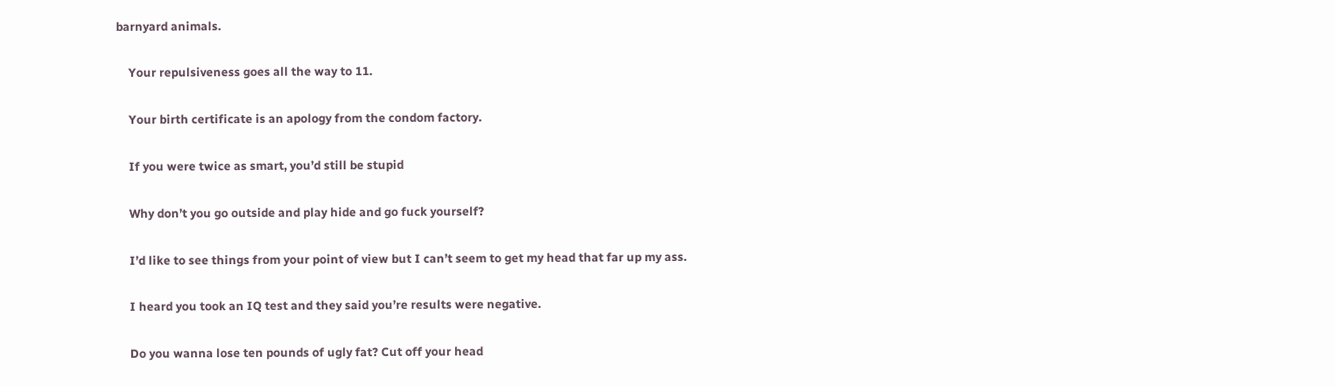barnyard animals.

    Your repulsiveness goes all the way to 11.

    Your birth certificate is an apology from the condom factory.

    If you were twice as smart, you’d still be stupid

    Why don’t you go outside and play hide and go fuck yourself?

    I’d like to see things from your point of view but I can’t seem to get my head that far up my ass.

    I heard you took an IQ test and they said you’re results were negative.

    Do you wanna lose ten pounds of ugly fat? Cut off your head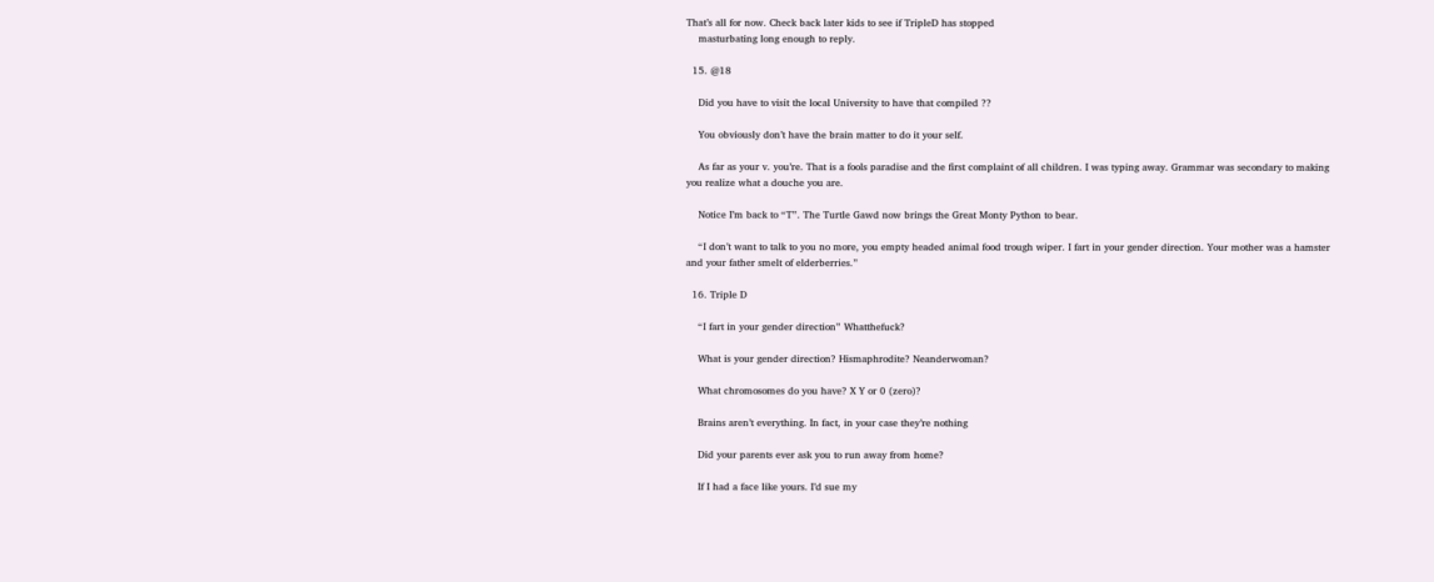That’s all for now. Check back later kids to see if TripleD has stopped
    masturbating long enough to reply.

  15. @18

    Did you have to visit the local University to have that compiled ??

    You obviously don’t have the brain matter to do it your self.

    As far as your v. you’re. That is a fools paradise and the first complaint of all children. I was typing away. Grammar was secondary to making you realize what a douche you are.

    Notice I’m back to “T”. The Turtle Gawd now brings the Great Monty Python to bear.

    “I don’t want to talk to you no more, you empty headed animal food trough wiper. I fart in your gender direction. Your mother was a hamster and your father smelt of elderberries.”

  16. Triple D

    “I fart in your gender direction” Whatthefuck?

    What is your gender direction? Hismaphrodite? Neanderwoman?

    What chromosomes do you have? X Y or 0 (zero)?

    Brains aren’t everything. In fact, in your case they’re nothing

    Did your parents ever ask you to run away from home?

    If I had a face like yours. I’d sue my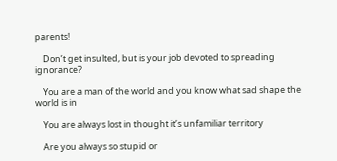parents!

    Don’t get insulted, but is your job devoted to spreading ignorance?

    You are a man of the world and you know what sad shape the world is in

    You are always lost in thought it’s unfamiliar territory

    Are you always so stupid or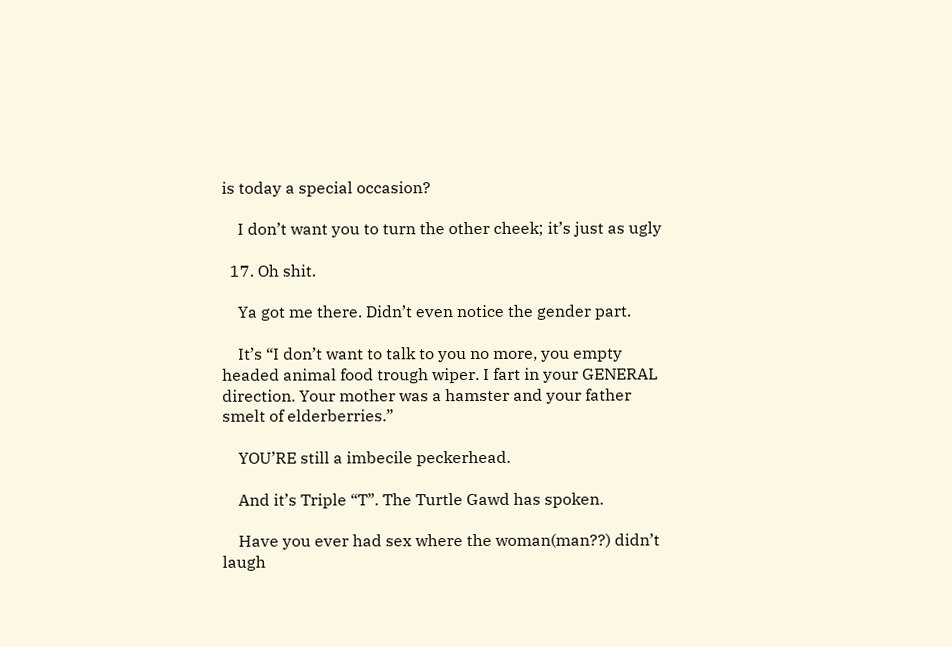is today a special occasion?

    I don’t want you to turn the other cheek; it’s just as ugly

  17. Oh shit.

    Ya got me there. Didn’t even notice the gender part.

    It’s “I don’t want to talk to you no more, you empty headed animal food trough wiper. I fart in your GENERAL direction. Your mother was a hamster and your father smelt of elderberries.”

    YOU’RE still a imbecile peckerhead.

    And it’s Triple “T”. The Turtle Gawd has spoken.

    Have you ever had sex where the woman(man??) didn’t laugh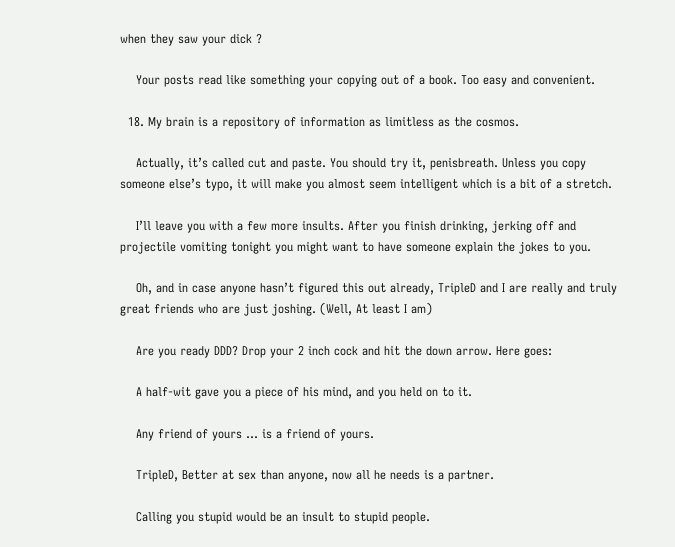when they saw your dick ?

    Your posts read like something your copying out of a book. Too easy and convenient.

  18. My brain is a repository of information as limitless as the cosmos.

    Actually, it’s called cut and paste. You should try it, penisbreath. Unless you copy someone else’s typo, it will make you almost seem intelligent which is a bit of a stretch.

    I’ll leave you with a few more insults. After you finish drinking, jerking off and projectile vomiting tonight you might want to have someone explain the jokes to you.

    Oh, and in case anyone hasn’t figured this out already, TripleD and I are really and truly great friends who are just joshing. (Well, At least I am)

    Are you ready DDD? Drop your 2 inch cock and hit the down arrow. Here goes:

    A half-wit gave you a piece of his mind, and you held on to it.

    Any friend of yours … is a friend of yours.

    TripleD, Better at sex than anyone, now all he needs is a partner.

    Calling you stupid would be an insult to stupid people.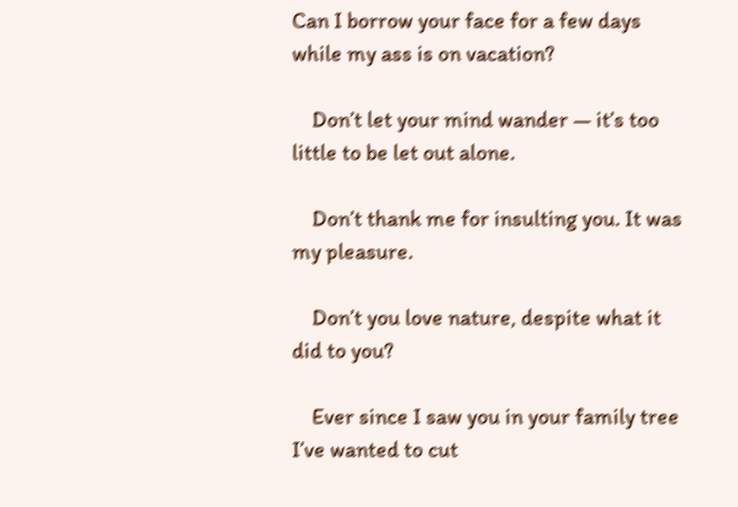Can I borrow your face for a few days while my ass is on vacation?

    Don’t let your mind wander — it’s too little to be let out alone.

    Don’t thank me for insulting you. It was my pleasure.

    Don’t you love nature, despite what it did to you?

    Ever since I saw you in your family tree I’ve wanted to cut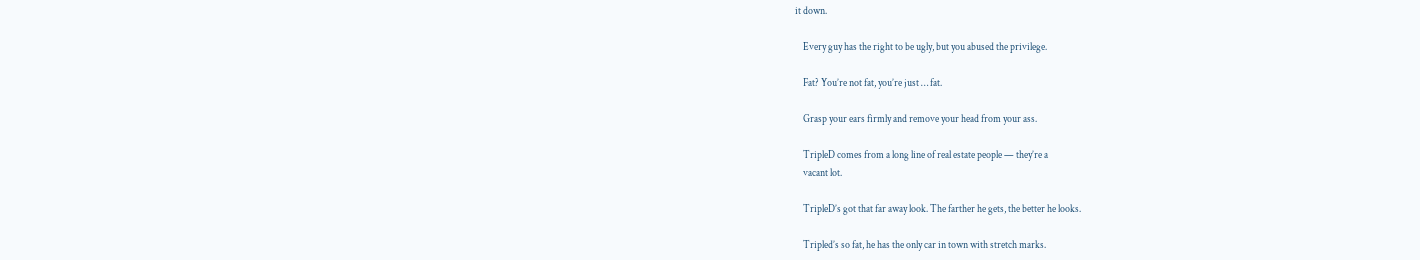it down.

    Every guy has the right to be ugly, but you abused the privilege.

    Fat? You’re not fat, you’re just … fat.

    Grasp your ears firmly and remove your head from your ass.

    TripleD comes from a long line of real estate people — they’re a
    vacant lot.

    TripleD’s got that far away look. The farther he gets, the better he looks.

    Tripled’s so fat, he has the only car in town with stretch marks.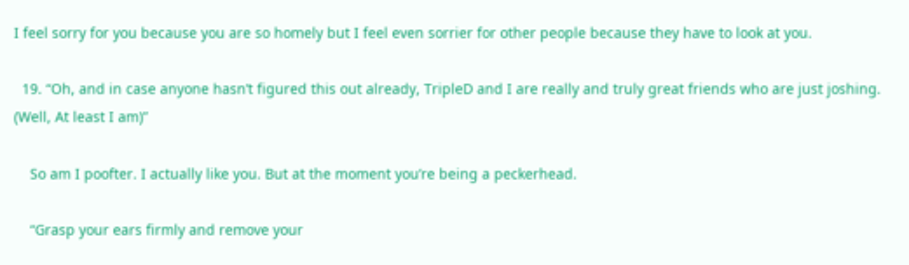I feel sorry for you because you are so homely but I feel even sorrier for other people because they have to look at you.

  19. “Oh, and in case anyone hasn’t figured this out already, TripleD and I are really and truly great friends who are just joshing. (Well, At least I am)”

    So am I poofter. I actually like you. But at the moment you’re being a peckerhead.

    “Grasp your ears firmly and remove your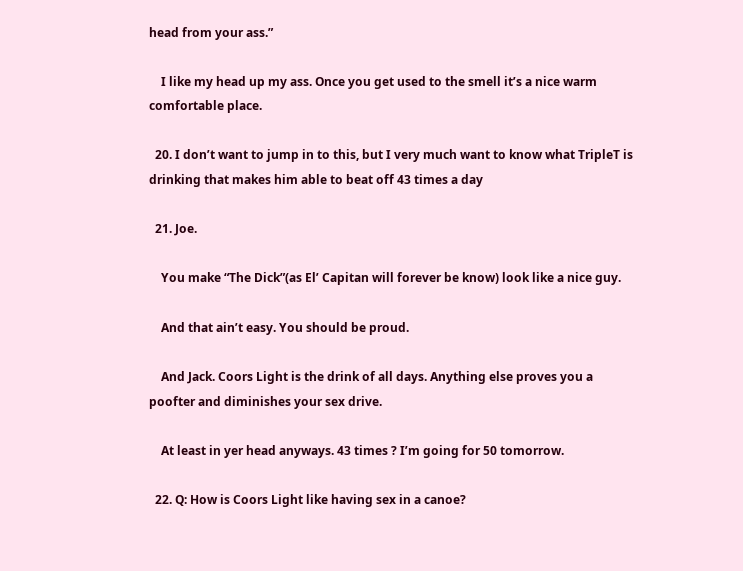head from your ass.”

    I like my head up my ass. Once you get used to the smell it’s a nice warm comfortable place.

  20. I don’t want to jump in to this, but I very much want to know what TripleT is drinking that makes him able to beat off 43 times a day

  21. Joe.

    You make “The Dick”(as El’ Capitan will forever be know) look like a nice guy.

    And that ain’t easy. You should be proud.

    And Jack. Coors Light is the drink of all days. Anything else proves you a poofter and diminishes your sex drive.

    At least in yer head anyways. 43 times ? I’m going for 50 tomorrow.

  22. Q: How is Coors Light like having sex in a canoe?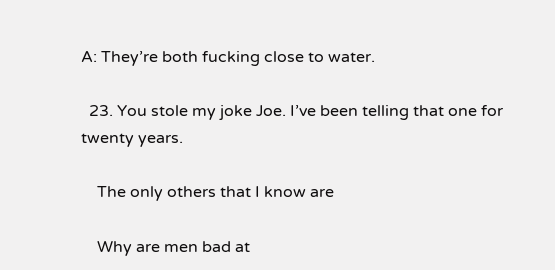A: They’re both fucking close to water.

  23. You stole my joke Joe. I’ve been telling that one for twenty years.

    The only others that I know are

    Why are men bad at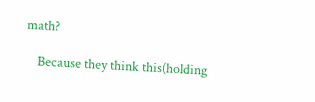math?

    Because they think this(holding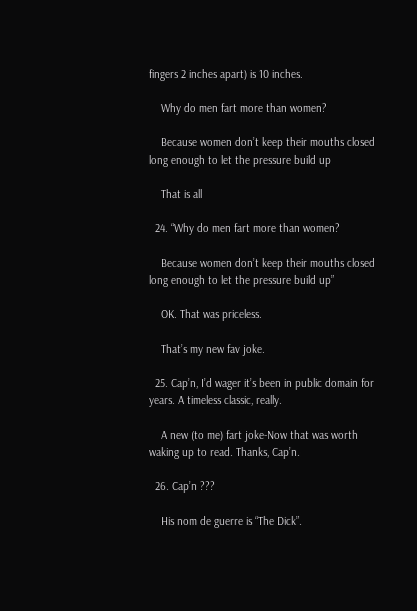fingers 2 inches apart) is 10 inches.

    Why do men fart more than women?

    Because women don’t keep their mouths closed long enough to let the pressure build up

    That is all

  24. “Why do men fart more than women?

    Because women don’t keep their mouths closed long enough to let the pressure build up”

    OK. That was priceless.

    That’s my new fav joke.

  25. Cap’n, I’d wager it’s been in public domain for years. A timeless classic, really.

    A new (to me) fart joke-Now that was worth waking up to read. Thanks, Cap’n.

  26. Cap’n ???

    His nom de guerre is “The Dick”.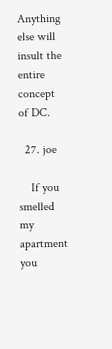Anything else will insult the entire concept of DC.

  27. joe

    If you smelled my apartment you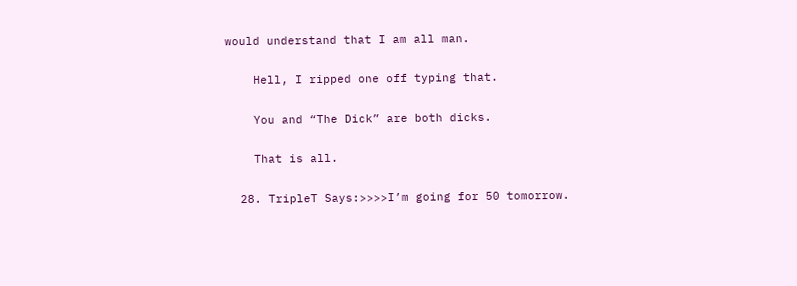would understand that I am all man.

    Hell, I ripped one off typing that.

    You and “The Dick” are both dicks.

    That is all.

  28. TripleT Says:>>>>I’m going for 50 tomorrow.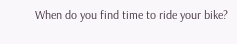When do you find time to ride your bike?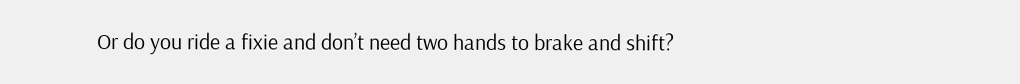Or do you ride a fixie and don’t need two hands to brake and shift?